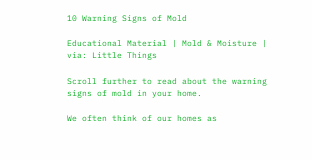10 Warning Signs of Mold

Educational Material | Mold & Moisture | via: Little Things

Scroll further to read about the warning signs of mold in your home.

We often think of our homes as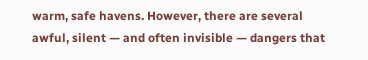warm, safe havens. However, there are several awful, silent — and often invisible — dangers that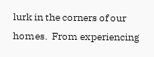lurk in the corners of our homes.  From experiencing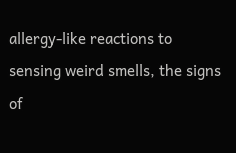allergy-like reactions to sensing weird smells, the signs of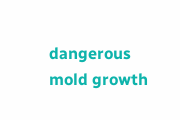dangerous mold growth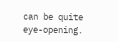can be quite eye-opening.